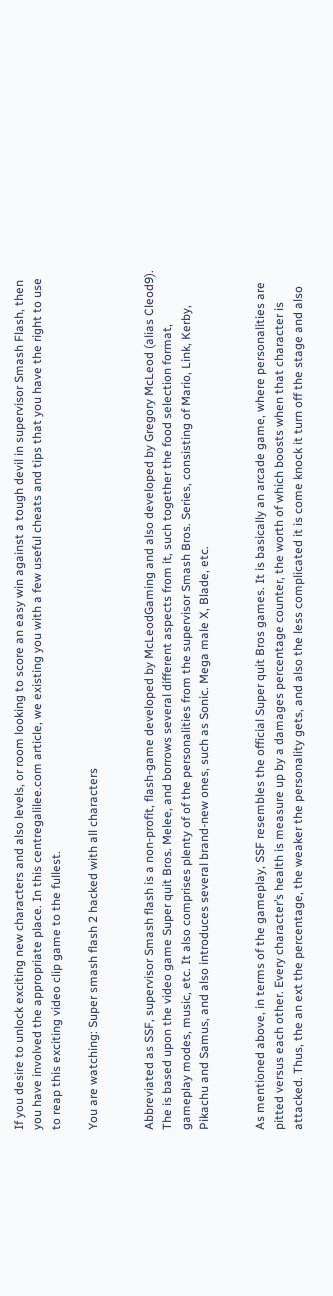If you desire to unlock exciting new characters and also levels, or room looking to score an easy win against a tough devil in supervisor Smash Flash, then you have involved the appropriate place. In this centregalilee.com article, we existing you with a few useful cheats and tips that you have the right to use to reap this exciting video clip game to the fullest.

You are watching: Super smash flash 2 hacked with all characters


Abbreviated as SSF, supervisor Smash flash is a non-profit, flash-game developed by McLeodGaming and also developed by Gregory McLeod (alias Cleod9). The is based upon the video game Super quit Bros. Melee, and borrows several different aspects from it, such together the food selection format, gameplay modes, music, etc. It also comprises plenty of of the personalities from the supervisor Smash Bros. Series, consisting of Mario, Link, Kerby, Pikachu and Samus, and also introduces several brand-new ones, such as Sonic. Mega male X, Blade, etc.


As mentioned above, in terms of the gameplay, SSF resembles the official Super quit Bros games. It is basically an arcade game, where personalities are pitted versus each other. Every character’s health is measure up by a damages percentage counter, the worth of which boosts when that character is attacked. Thus, the an ext the percentage, the weaker the personality gets, and also the less complicated it is come knock it turn off the stage and also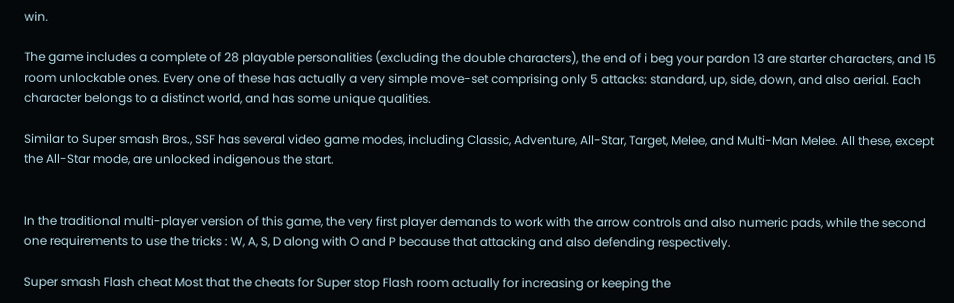win.

The game includes a complete of 28 playable personalities (excluding the double characters), the end of i beg your pardon 13 are starter characters, and 15 room unlockable ones. Every one of these has actually a very simple move-set comprising only 5 attacks: standard, up, side, down, and also aerial. Each character belongs to a distinct world, and has some unique qualities.

Similar to Super smash Bros., SSF has several video game modes, including Classic, Adventure, All-Star, Target, Melee, and Multi-Man Melee. All these, except the All-Star mode, are unlocked indigenous the start.


In the traditional multi-player version of this game, the very first player demands to work with the arrow controls and also numeric pads, while the second one requirements to use the tricks : W, A, S, D along with O and P because that attacking and also defending respectively.

Super smash Flash cheat Most that the cheats for Super stop Flash room actually for increasing or keeping the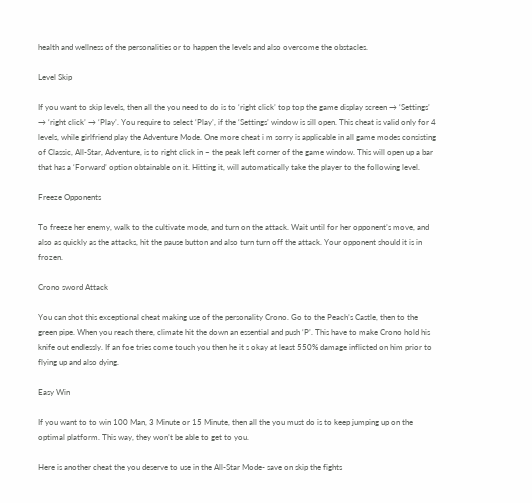health and wellness of the personalities or to happen the levels and also overcome the obstacles.

Level Skip

If you want to skip levels, then all the you need to do is to ‘right click’ top top the game display screen → ‘Settings’ → ‘right click’ → ‘Play’. You require to select ‘Play’, if the ‘Settings’ window is sill open. This cheat is valid only for 4 levels, while girlfriend play the Adventure Mode. One more cheat i m sorry is applicable in all game modes consisting of Classic, All-Star, Adventure, is to right click in ~ the peak left corner of the game window. This will open up a bar that has a ‘Forward’ option obtainable on it. Hitting it, will automatically take the player to the following level.

Freeze Opponents

To freeze her enemy, walk to the cultivate mode, and turn on the attack. Wait until for her opponent’s move, and also as quickly as the attacks, hit the pause button and also turn turn off the attack. Your opponent should it is in frozen.

Crono sword Attack

You can shot this exceptional cheat making use of the personality Crono. Go to the Peach’s Castle, then to the green pipe. When you reach there, climate hit the down an essential and push ‘P’. This have to make Crono hold his knife out endlessly. If an foe tries come touch you then he it s okay at least 550% damage inflicted on him prior to flying up and also dying.

Easy Win

If you want to to win 100 Man, 3 Minute or 15 Minute, then all the you must do is to keep jumping up on the optimal platform. This way, they won’t be able to get to you.

Here is another cheat the you deserve to use in the All-Star Mode- save on skip the fights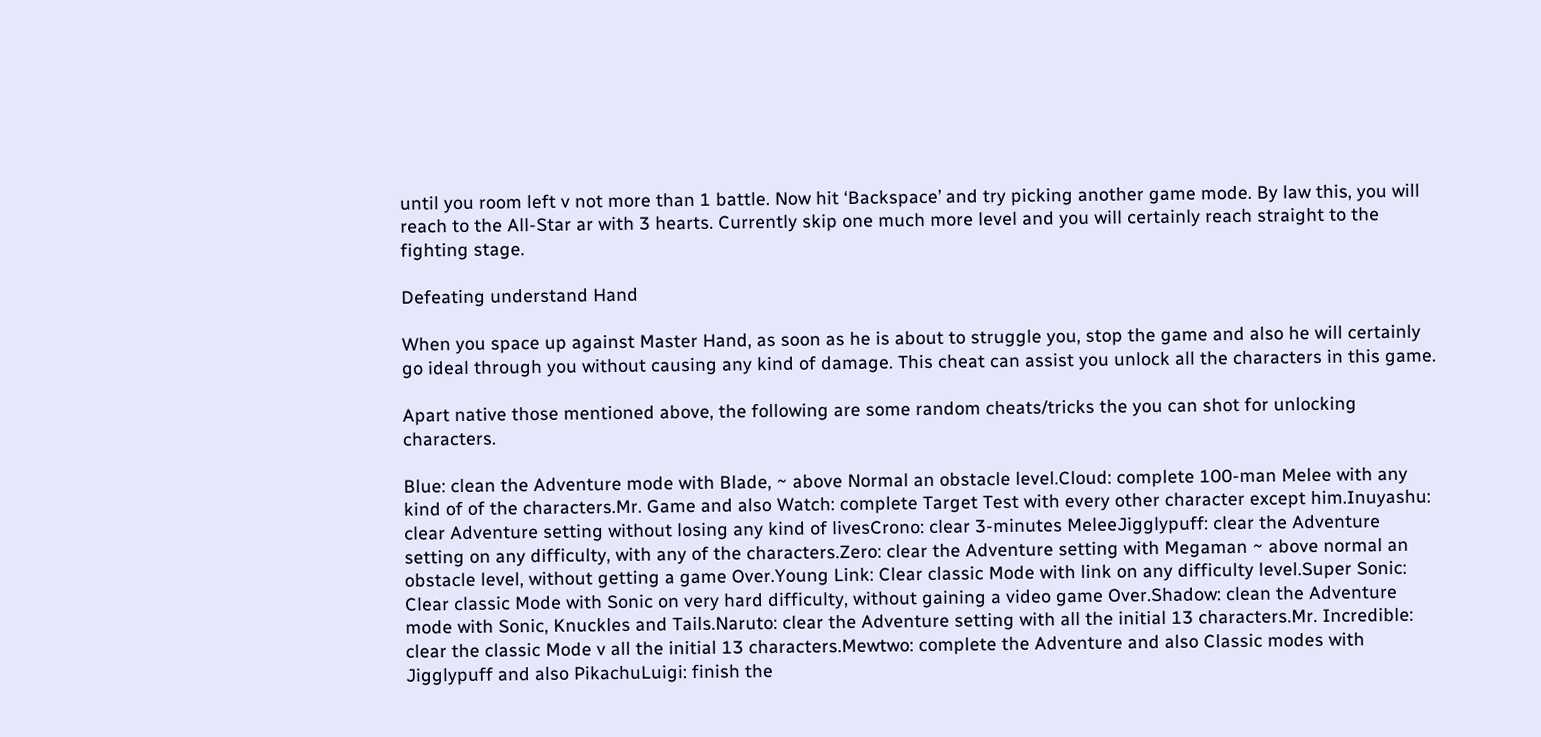until you room left v not more than 1 battle. Now hit ‘Backspace’ and try picking another game mode. By law this, you will reach to the All-Star ar with 3 hearts. Currently skip one much more level and you will certainly reach straight to the fighting stage.

Defeating understand Hand

When you space up against Master Hand, as soon as he is about to struggle you, stop the game and also he will certainly go ideal through you without causing any kind of damage. This cheat can assist you unlock all the characters in this game.

Apart native those mentioned above, the following are some random cheats/tricks the you can shot for unlocking characters.

Blue: clean the Adventure mode with Blade, ~ above Normal an obstacle level.Cloud: complete 100-man Melee with any kind of of the characters.Mr. Game and also Watch: complete Target Test with every other character except him.Inuyashu: clear Adventure setting without losing any kind of livesCrono: clear 3-minutes MeleeJigglypuff: clear the Adventure setting on any difficulty, with any of the characters.Zero: clear the Adventure setting with Megaman ~ above normal an obstacle level, without getting a game Over.Young Link: Clear classic Mode with link on any difficulty level.Super Sonic: Clear classic Mode with Sonic on very hard difficulty, without gaining a video game Over.Shadow: clean the Adventure mode with Sonic, Knuckles and Tails.Naruto: clear the Adventure setting with all the initial 13 characters.Mr. Incredible: clear the classic Mode v all the initial 13 characters.Mewtwo: complete the Adventure and also Classic modes with Jigglypuff and also PikachuLuigi: finish the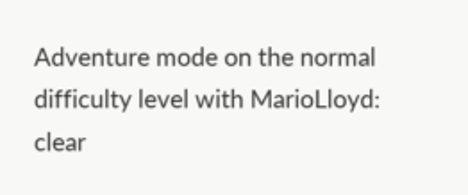Adventure mode on the normal difficulty level with MarioLloyd: clear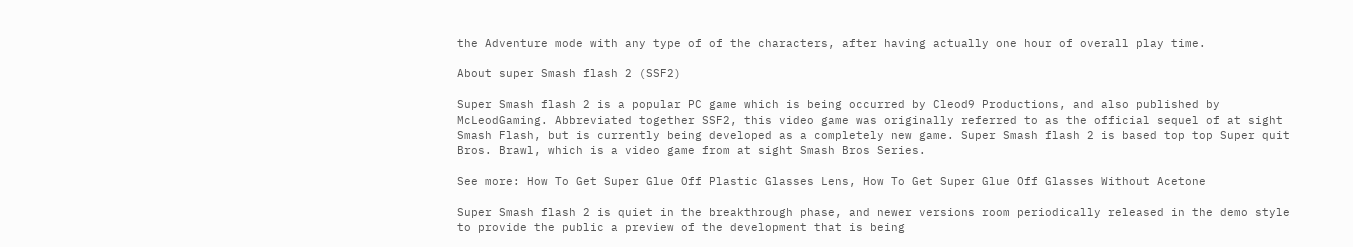the Adventure mode with any type of of the characters, after having actually one hour of overall play time.

About super Smash flash 2 (SSF2)

Super Smash flash 2 is a popular PC game which is being occurred by Cleod9 Productions, and also published by McLeodGaming. Abbreviated together SSF2, this video game was originally referred to as the official sequel of at sight Smash Flash, but is currently being developed as a completely new game. Super Smash flash 2 is based top top Super quit Bros. Brawl, which is a video game from at sight Smash Bros Series.

See more: How To Get Super Glue Off Plastic Glasses Lens, How To Get Super Glue Off Glasses Without Acetone

Super Smash flash 2 is quiet in the breakthrough phase, and newer versions room periodically released in the demo style to provide the public a preview of the development that is being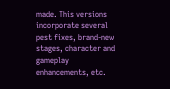made. This versions incorporate several pest fixes, brand-new stages, character and gameplay enhancements, etc.